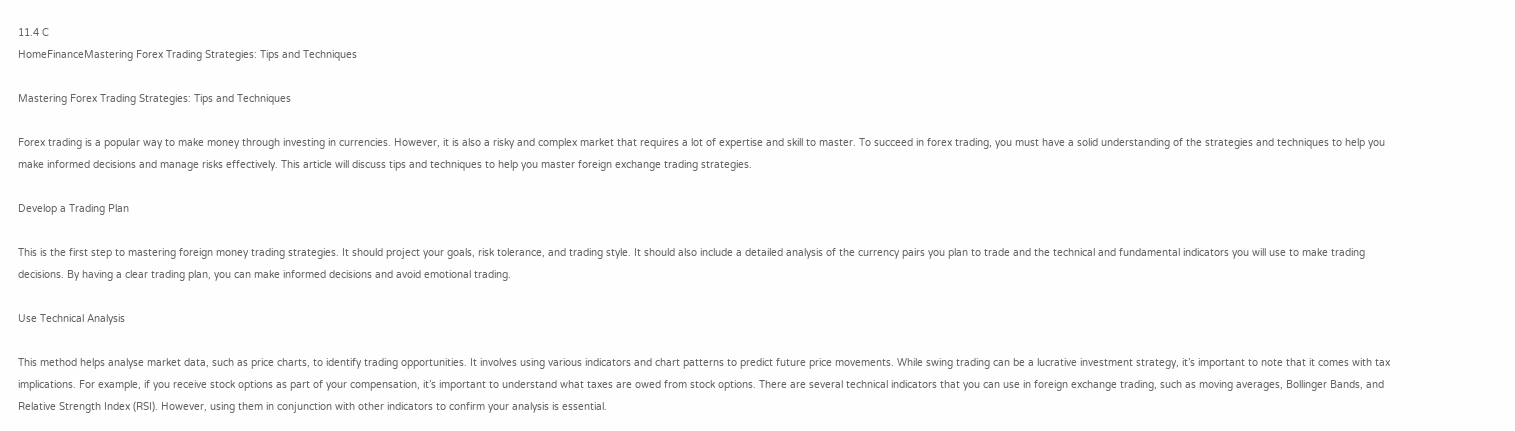11.4 C
HomeFinanceMastering Forex Trading Strategies: Tips and Techniques

Mastering Forex Trading Strategies: Tips and Techniques

Forex trading is a popular way to make money through investing in currencies. However, it is also a risky and complex market that requires a lot of expertise and skill to master. To succeed in forex trading, you must have a solid understanding of the strategies and techniques to help you make informed decisions and manage risks effectively. This article will discuss tips and techniques to help you master foreign exchange trading strategies.

Develop a Trading Plan

This is the first step to mastering foreign money trading strategies. It should project your goals, risk tolerance, and trading style. It should also include a detailed analysis of the currency pairs you plan to trade and the technical and fundamental indicators you will use to make trading decisions. By having a clear trading plan, you can make informed decisions and avoid emotional trading.

Use Technical Analysis

This method helps analyse market data, such as price charts, to identify trading opportunities. It involves using various indicators and chart patterns to predict future price movements. While swing trading can be a lucrative investment strategy, it’s important to note that it comes with tax implications. For example, if you receive stock options as part of your compensation, it’s important to understand what taxes are owed from stock options. There are several technical indicators that you can use in foreign exchange trading, such as moving averages, Bollinger Bands, and Relative Strength Index (RSI). However, using them in conjunction with other indicators to confirm your analysis is essential.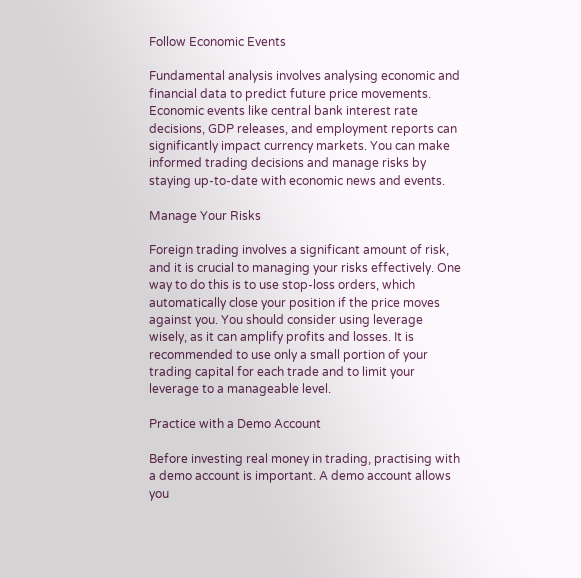Follow Economic Events

Fundamental analysis involves analysing economic and financial data to predict future price movements. Economic events like central bank interest rate decisions, GDP releases, and employment reports can significantly impact currency markets. You can make informed trading decisions and manage risks by staying up-to-date with economic news and events.

Manage Your Risks

Foreign trading involves a significant amount of risk, and it is crucial to managing your risks effectively. One way to do this is to use stop-loss orders, which automatically close your position if the price moves against you. You should consider using leverage wisely, as it can amplify profits and losses. It is recommended to use only a small portion of your trading capital for each trade and to limit your leverage to a manageable level.

Practice with a Demo Account

Before investing real money in trading, practising with a demo account is important. A demo account allows you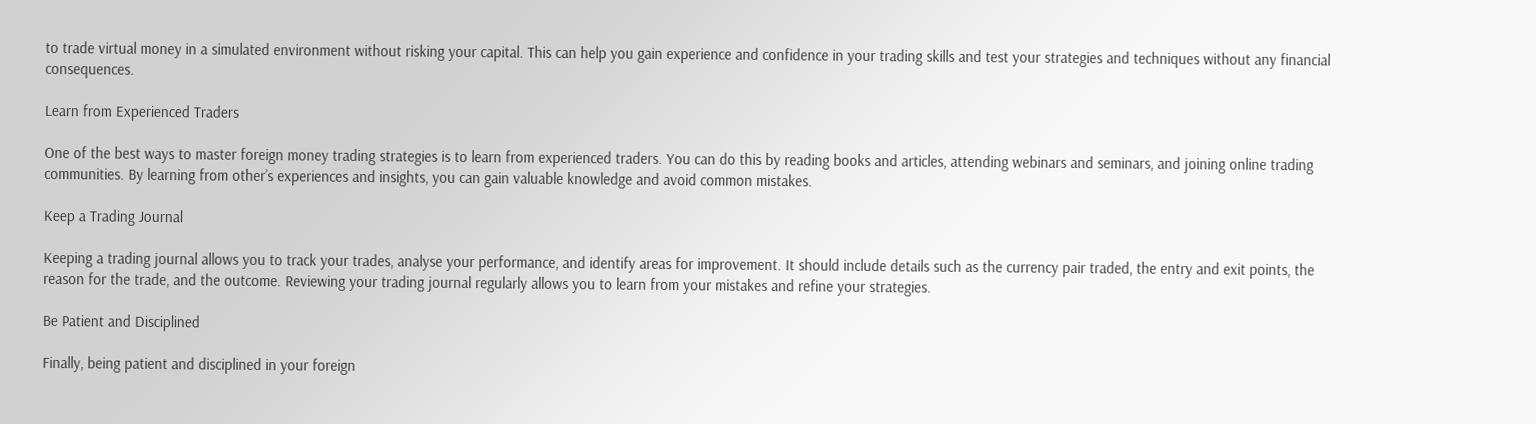to trade virtual money in a simulated environment without risking your capital. This can help you gain experience and confidence in your trading skills and test your strategies and techniques without any financial consequences.

Learn from Experienced Traders

One of the best ways to master foreign money trading strategies is to learn from experienced traders. You can do this by reading books and articles, attending webinars and seminars, and joining online trading communities. By learning from other’s experiences and insights, you can gain valuable knowledge and avoid common mistakes.

Keep a Trading Journal

Keeping a trading journal allows you to track your trades, analyse your performance, and identify areas for improvement. It should include details such as the currency pair traded, the entry and exit points, the reason for the trade, and the outcome. Reviewing your trading journal regularly allows you to learn from your mistakes and refine your strategies.

Be Patient and Disciplined

Finally, being patient and disciplined in your foreign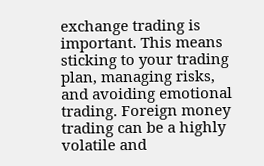exchange trading is important. This means sticking to your trading plan, managing risks, and avoiding emotional trading. Foreign money trading can be a highly volatile and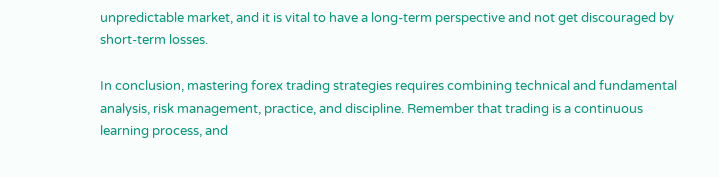unpredictable market, and it is vital to have a long-term perspective and not get discouraged by short-term losses.

In conclusion, mastering forex trading strategies requires combining technical and fundamental analysis, risk management, practice, and discipline. Remember that trading is a continuous learning process, and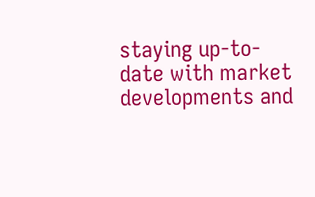staying up-to-date with market developments and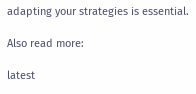adapting your strategies is essential.

Also read more:

latest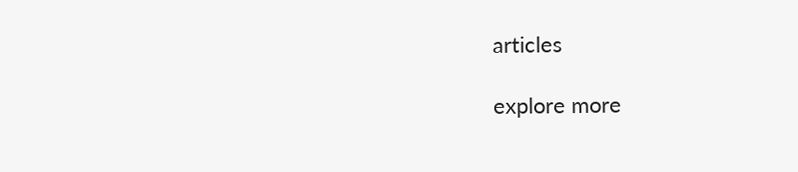articles

explore more